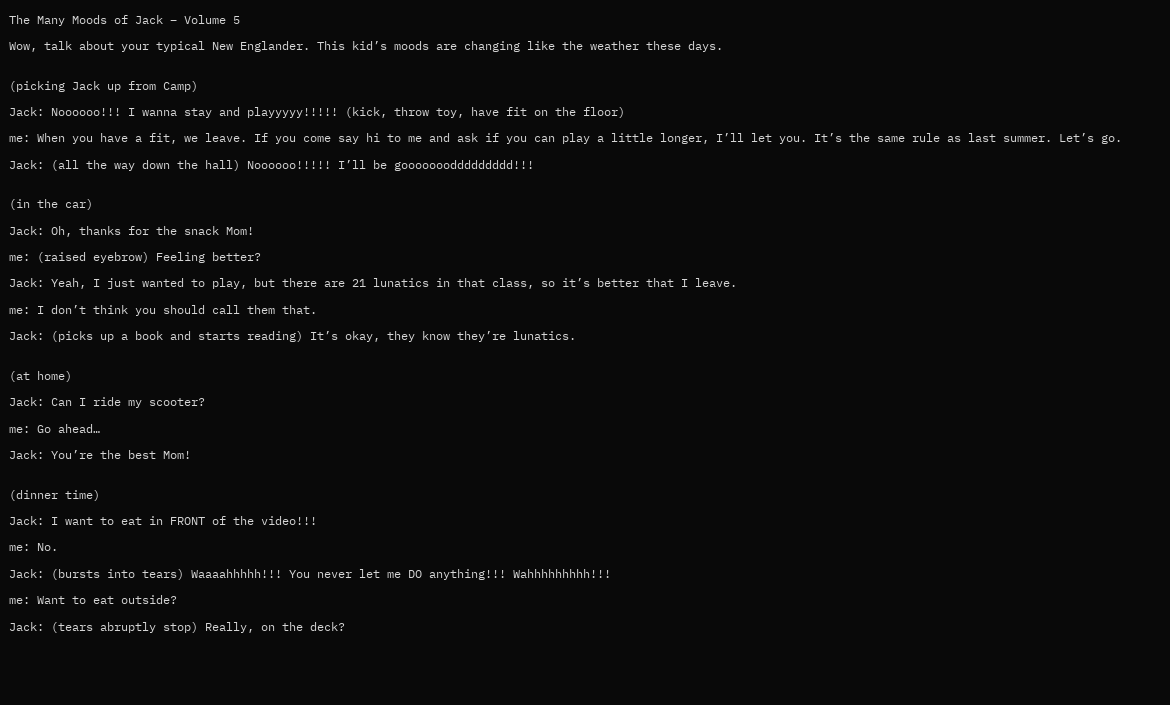The Many Moods of Jack – Volume 5

Wow, talk about your typical New Englander. This kid’s moods are changing like the weather these days.


(picking Jack up from Camp)

Jack: Noooooo!!! I wanna stay and playyyyy!!!!! (kick, throw toy, have fit on the floor)

me: When you have a fit, we leave. If you come say hi to me and ask if you can play a little longer, I’ll let you. It’s the same rule as last summer. Let’s go.

Jack: (all the way down the hall) Noooooo!!!!! I’ll be goooooooddddddddd!!!


(in the car)

Jack: Oh, thanks for the snack Mom!

me: (raised eyebrow) Feeling better?

Jack: Yeah, I just wanted to play, but there are 21 lunatics in that class, so it’s better that I leave.

me: I don’t think you should call them that.

Jack: (picks up a book and starts reading) It’s okay, they know they’re lunatics.


(at home)

Jack: Can I ride my scooter?

me: Go ahead…

Jack: You’re the best Mom!


(dinner time)

Jack: I want to eat in FRONT of the video!!!

me: No.

Jack: (bursts into tears) Waaaahhhhh!!! You never let me DO anything!!! Wahhhhhhhhh!!!

me: Want to eat outside?

Jack: (tears abruptly stop) Really, on the deck?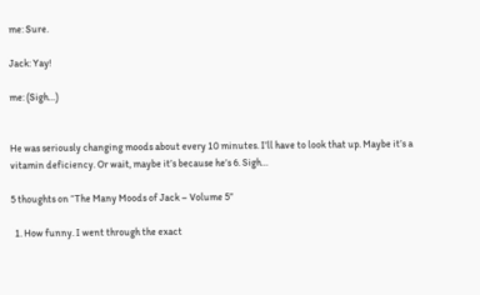me: Sure.

Jack: Yay!

me: (Sigh…)


He was seriously changing moods about every 10 minutes. I’ll have to look that up. Maybe it’s a vitamin deficiency. Or wait, maybe it’s because he’s 6. Sigh…

5 thoughts on “The Many Moods of Jack – Volume 5”

  1. How funny. I went through the exact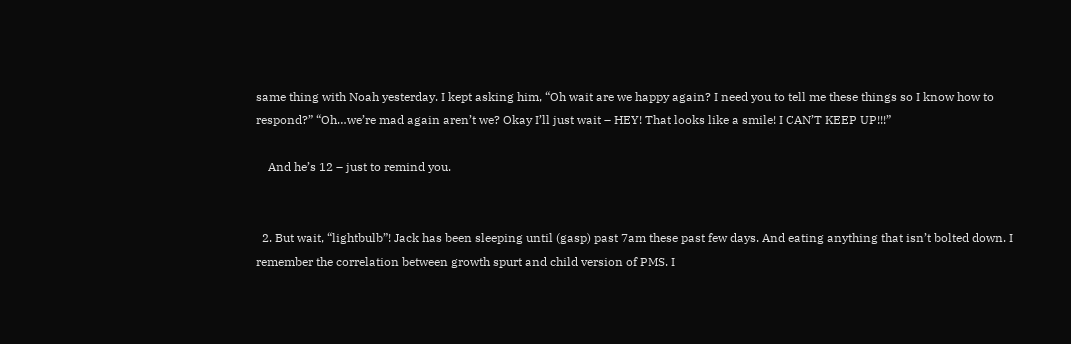same thing with Noah yesterday. I kept asking him, “Oh wait are we happy again? I need you to tell me these things so I know how to respond?” “Oh…we’re mad again aren’t we? Okay I’ll just wait – HEY! That looks like a smile! I CAN’T KEEP UP!!!”

    And he’s 12 – just to remind you.


  2. But wait, “lightbulb”! Jack has been sleeping until (gasp) past 7am these past few days. And eating anything that isn’t bolted down. I remember the correlation between growth spurt and child version of PMS. I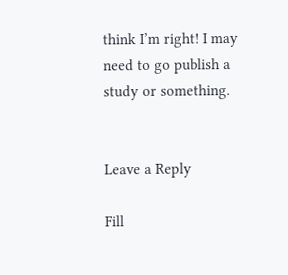think I’m right! I may need to go publish a study or something.


Leave a Reply

Fill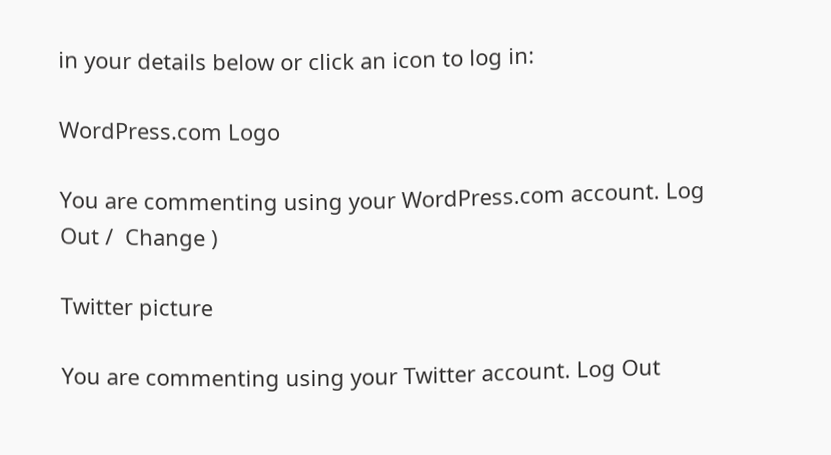in your details below or click an icon to log in:

WordPress.com Logo

You are commenting using your WordPress.com account. Log Out /  Change )

Twitter picture

You are commenting using your Twitter account. Log Out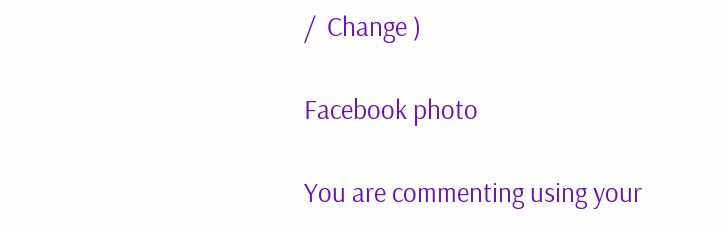/  Change )

Facebook photo

You are commenting using your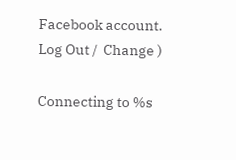Facebook account. Log Out /  Change )

Connecting to %s